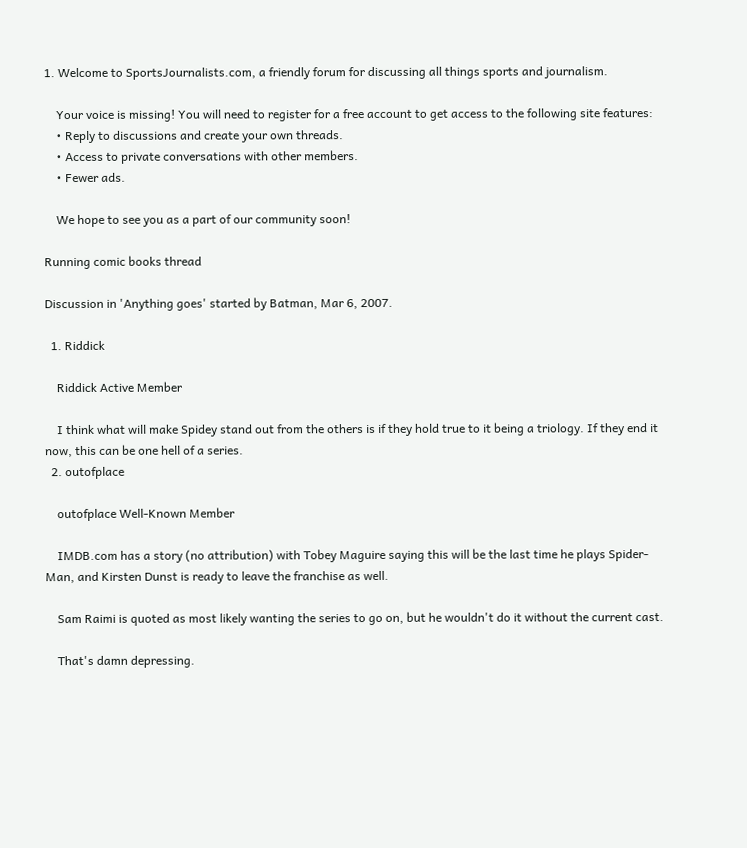1. Welcome to SportsJournalists.com, a friendly forum for discussing all things sports and journalism.

    Your voice is missing! You will need to register for a free account to get access to the following site features:
    • Reply to discussions and create your own threads.
    • Access to private conversations with other members.
    • Fewer ads.

    We hope to see you as a part of our community soon!

Running comic books thread

Discussion in 'Anything goes' started by Batman, Mar 6, 2007.

  1. Riddick

    Riddick Active Member

    I think what will make Spidey stand out from the others is if they hold true to it being a triology. If they end it now, this can be one hell of a series.
  2. outofplace

    outofplace Well-Known Member

    IMDB.com has a story (no attribution) with Tobey Maguire saying this will be the last time he plays Spider-Man, and Kirsten Dunst is ready to leave the franchise as well.

    Sam Raimi is quoted as most likely wanting the series to go on, but he wouldn't do it without the current cast.

    That's damn depressing.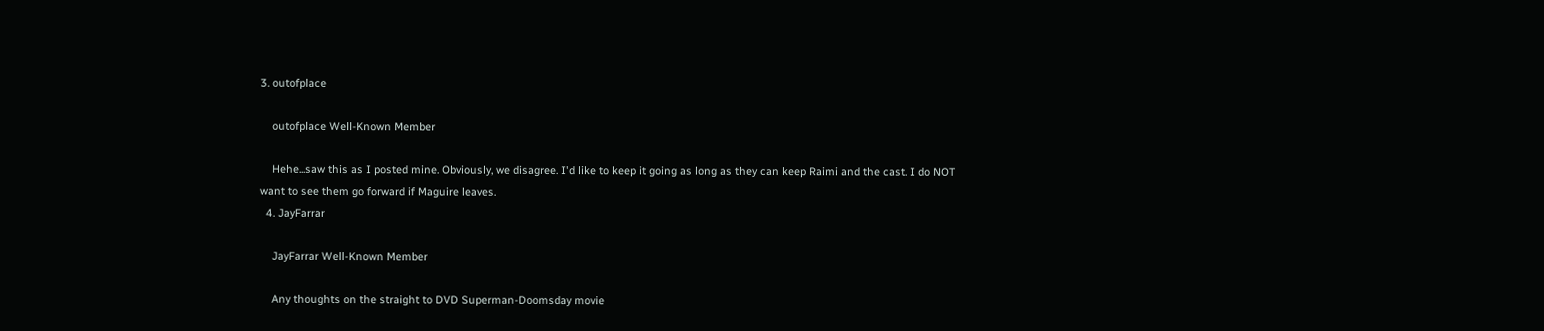3. outofplace

    outofplace Well-Known Member

    Hehe...saw this as I posted mine. Obviously, we disagree. I'd like to keep it going as long as they can keep Raimi and the cast. I do NOT want to see them go forward if Maguire leaves.
  4. JayFarrar

    JayFarrar Well-Known Member

    Any thoughts on the straight to DVD Superman-Doomsday movie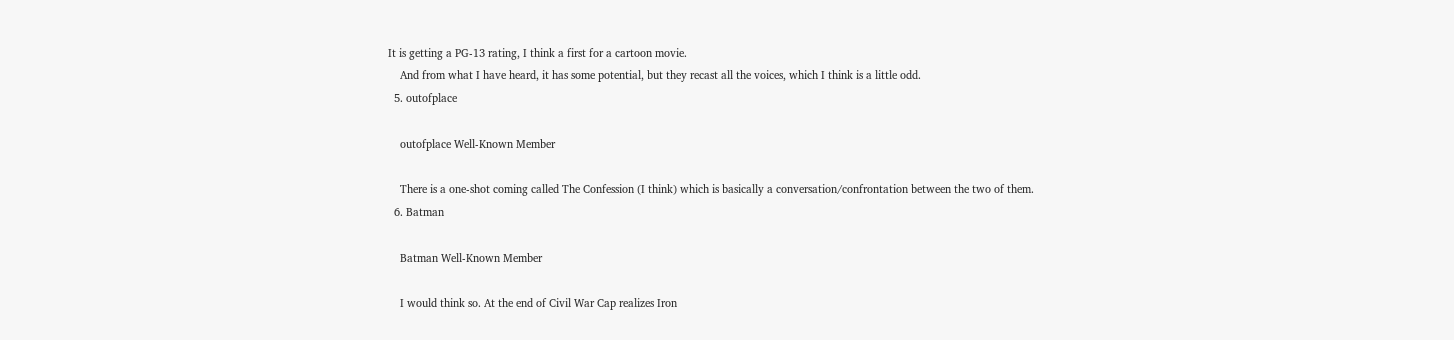It is getting a PG-13 rating, I think a first for a cartoon movie.
    And from what I have heard, it has some potential, but they recast all the voices, which I think is a little odd.
  5. outofplace

    outofplace Well-Known Member

    There is a one-shot coming called The Confession (I think) which is basically a conversation/confrontation between the two of them.
  6. Batman

    Batman Well-Known Member

    I would think so. At the end of Civil War Cap realizes Iron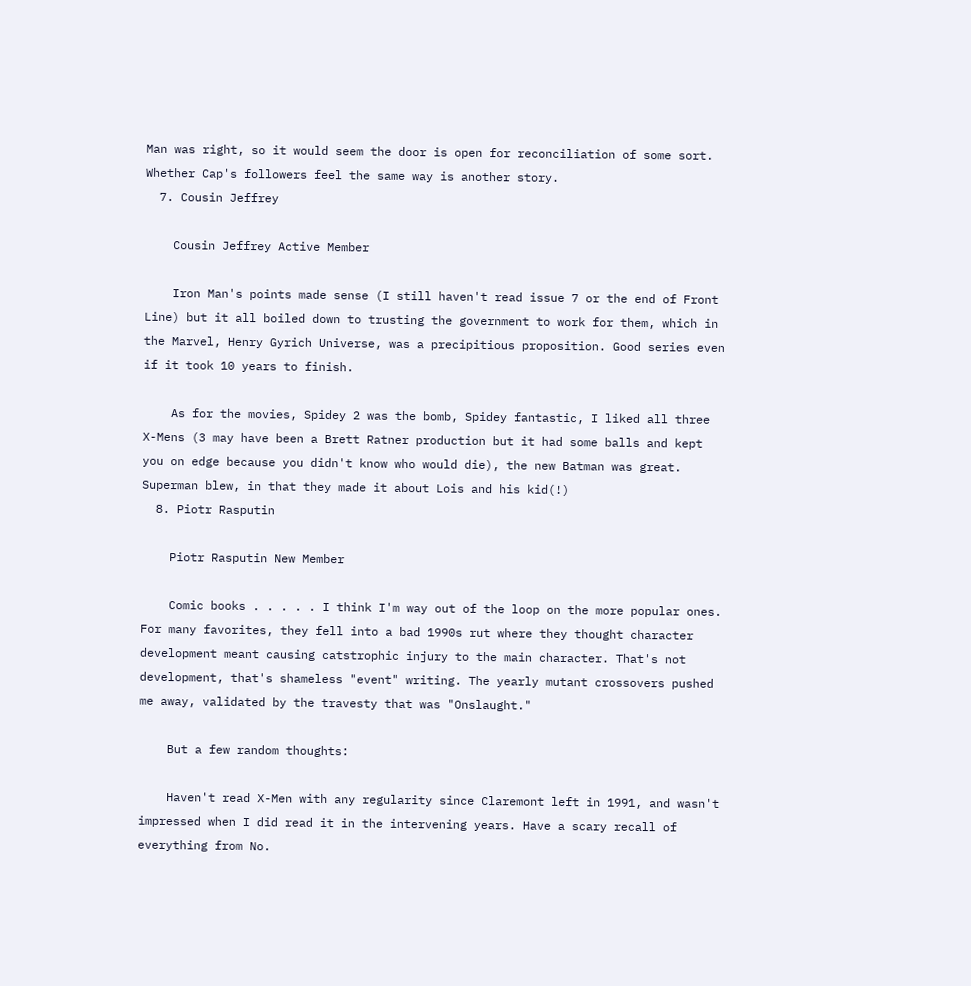Man was right, so it would seem the door is open for reconciliation of some sort. Whether Cap's followers feel the same way is another story.
  7. Cousin Jeffrey

    Cousin Jeffrey Active Member

    Iron Man's points made sense (I still haven't read issue 7 or the end of Front Line) but it all boiled down to trusting the government to work for them, which in the Marvel, Henry Gyrich Universe, was a precipitious proposition. Good series even if it took 10 years to finish.

    As for the movies, Spidey 2 was the bomb, Spidey fantastic, I liked all three X-Mens (3 may have been a Brett Ratner production but it had some balls and kept you on edge because you didn't know who would die), the new Batman was great. Superman blew, in that they made it about Lois and his kid(!)
  8. Piotr Rasputin

    Piotr Rasputin New Member

    Comic books . . . . . I think I'm way out of the loop on the more popular ones. For many favorites, they fell into a bad 1990s rut where they thought character development meant causing catstrophic injury to the main character. That's not development, that's shameless "event" writing. The yearly mutant crossovers pushed me away, validated by the travesty that was "Onslaught."

    But a few random thoughts:

    Haven't read X-Men with any regularity since Claremont left in 1991, and wasn't impressed when I did read it in the intervening years. Have a scary recall of everything from No.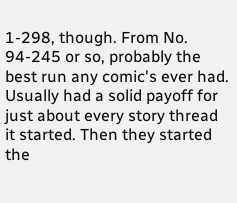1-298, though. From No. 94-245 or so, probably the best run any comic's ever had. Usually had a solid payoff for just about every story thread it started. Then they started the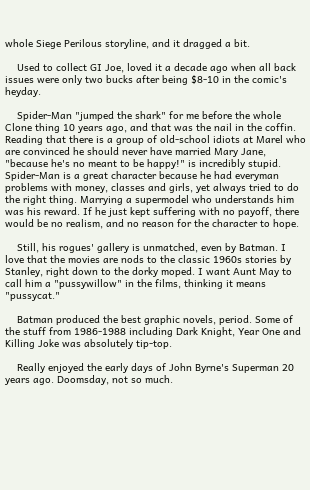whole Siege Perilous storyline, and it dragged a bit.

    Used to collect GI Joe, loved it a decade ago when all back issues were only two bucks after being $8-10 in the comic's heyday.

    Spider-Man "jumped the shark" for me before the whole Clone thing 10 years ago, and that was the nail in the coffin. Reading that there is a group of old-school idiots at Marel who are convinced he should never have married Mary Jane, "because he's no meant to be happy!" is incredibly stupid. Spider-Man is a great character because he had everyman problems with money, classes and girls, yet always tried to do the right thing. Marrying a supermodel who understands him was his reward. If he just kept suffering with no payoff, there would be no realism, and no reason for the character to hope.

    Still, his rogues' gallery is unmatched, even by Batman. I love that the movies are nods to the classic 1960s stories by Stanley, right down to the dorky moped. I want Aunt May to call him a "pussywillow" in the films, thinking it means "pussycat."

    Batman produced the best graphic novels, period. Some of the stuff from 1986-1988 including Dark Knight, Year One and Killing Joke was absolutely tip-top.

    Really enjoyed the early days of John Byrne's Superman 20 years ago. Doomsday, not so much.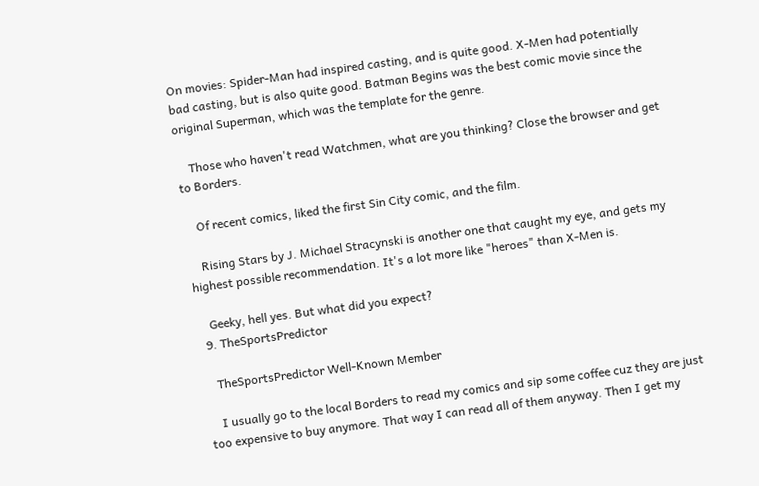On movies: Spider-Man had inspired casting, and is quite good. X-Men had potentially bad casting, but is also quite good. Batman Begins was the best comic movie since the original Superman, which was the template for the genre.

    Those who haven't read Watchmen, what are you thinking? Close the browser and get to Borders.

    Of recent comics, liked the first Sin City comic, and the film.

    Rising Stars by J. Michael Stracynski is another one that caught my eye, and gets my highest possible recommendation. It's a lot more like "heroes" than X-Men is.

    Geeky, hell yes. But what did you expect?
  9. TheSportsPredictor

    TheSportsPredictor Well-Known Member

    I usually go to the local Borders to read my comics and sip some coffee cuz they are just too expensive to buy anymore. That way I can read all of them anyway. Then I get my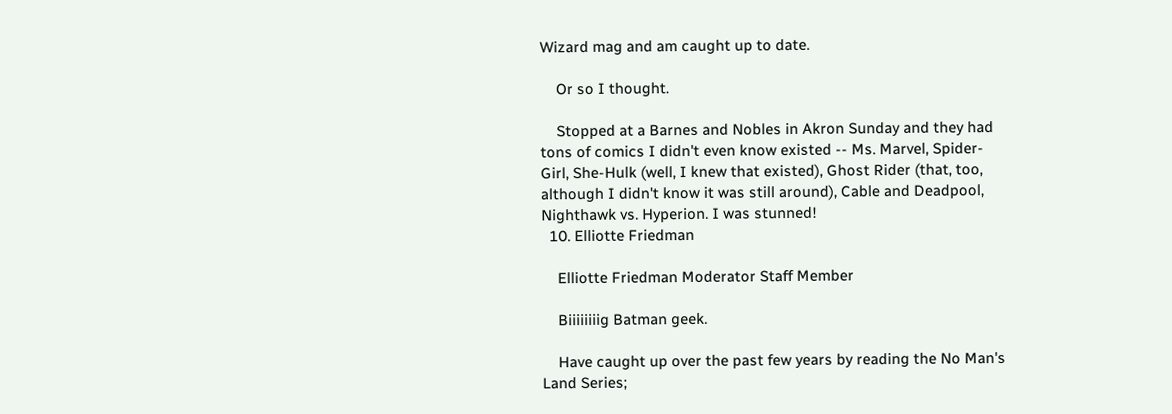Wizard mag and am caught up to date.

    Or so I thought.

    Stopped at a Barnes and Nobles in Akron Sunday and they had tons of comics I didn't even know existed -- Ms. Marvel, Spider-Girl, She-Hulk (well, I knew that existed), Ghost Rider (that, too, although I didn't know it was still around), Cable and Deadpool, Nighthawk vs. Hyperion. I was stunned!
  10. Elliotte Friedman

    Elliotte Friedman Moderator Staff Member

    Biiiiiiiig Batman geek.

    Have caught up over the past few years by reading the No Man's Land Series;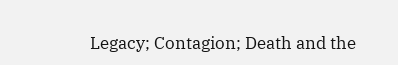Legacy; Contagion; Death and the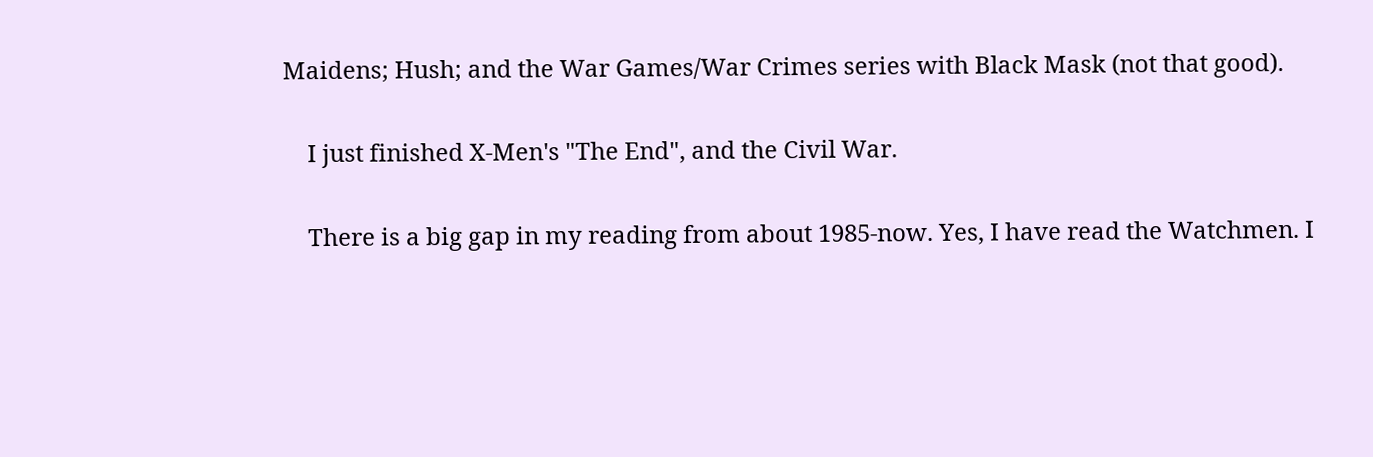Maidens; Hush; and the War Games/War Crimes series with Black Mask (not that good).

    I just finished X-Men's "The End", and the Civil War.

    There is a big gap in my reading from about 1985-now. Yes, I have read the Watchmen. I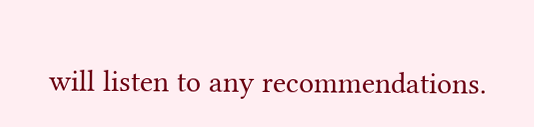will listen to any recommendations.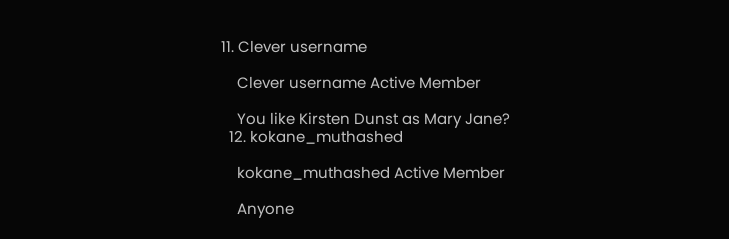11. Clever username

    Clever username Active Member

    You like Kirsten Dunst as Mary Jane?
  12. kokane_muthashed

    kokane_muthashed Active Member

    Anyone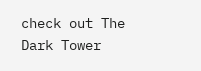check out The Dark Tower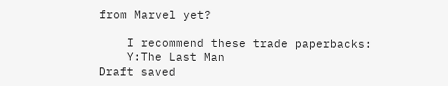from Marvel yet?

    I recommend these trade paperbacks:
    Y:The Last Man
Draft saved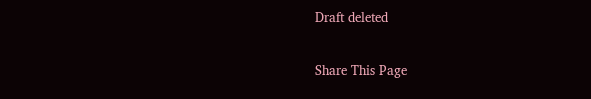Draft deleted

Share This Page